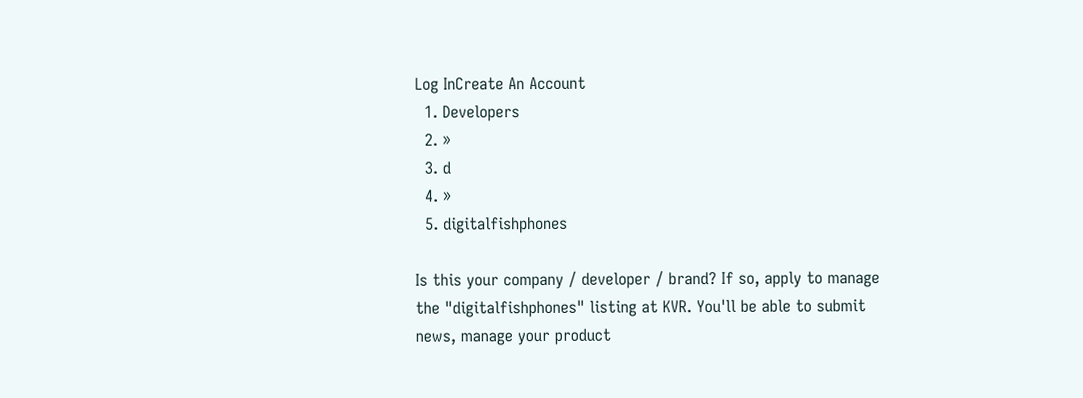Log InCreate An Account
  1. Developers
  2. »
  3. d
  4. »
  5. digitalfishphones

Is this your company / developer / brand? If so, apply to manage the "digitalfishphones" listing at KVR. You'll be able to submit news, manage your product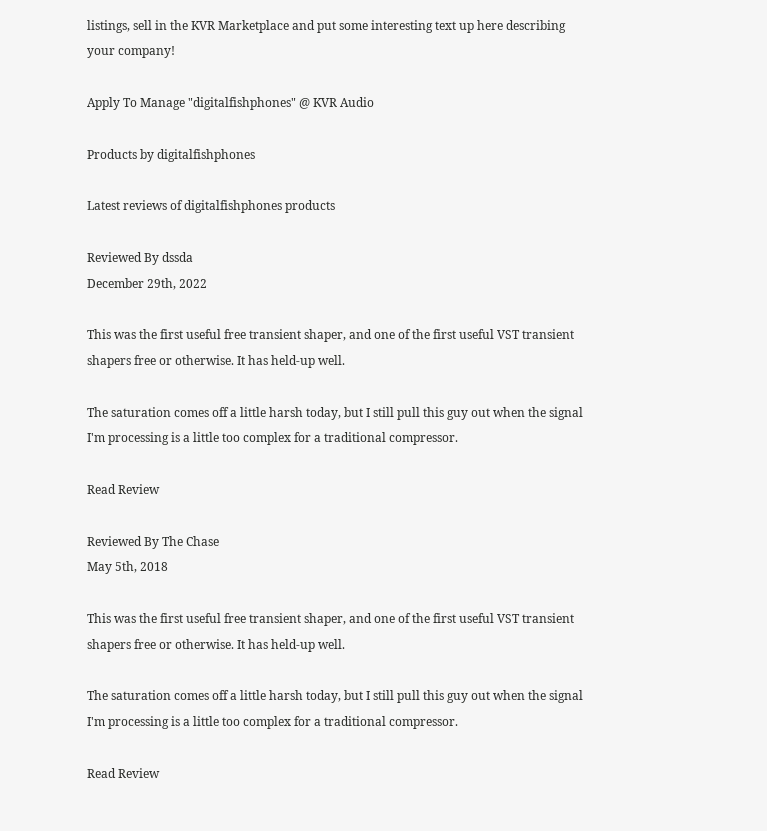listings, sell in the KVR Marketplace and put some interesting text up here describing your company!

Apply To Manage "digitalfishphones" @ KVR Audio

Products by digitalfishphones

Latest reviews of digitalfishphones products

Reviewed By dssda
December 29th, 2022

This was the first useful free transient shaper, and one of the first useful VST transient shapers free or otherwise. It has held-up well.

The saturation comes off a little harsh today, but I still pull this guy out when the signal I'm processing is a little too complex for a traditional compressor.

Read Review

Reviewed By The Chase
May 5th, 2018

This was the first useful free transient shaper, and one of the first useful VST transient shapers free or otherwise. It has held-up well.

The saturation comes off a little harsh today, but I still pull this guy out when the signal I'm processing is a little too complex for a traditional compressor.

Read Review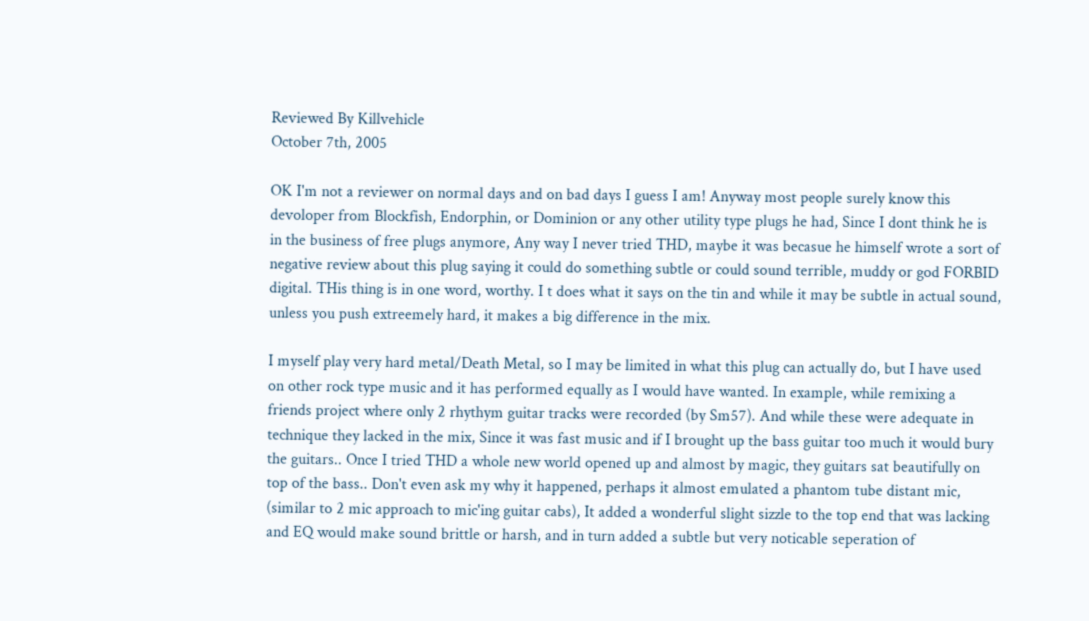Reviewed By Killvehicle
October 7th, 2005

OK I'm not a reviewer on normal days and on bad days I guess I am! Anyway most people surely know this devoloper from Blockfish, Endorphin, or Dominion or any other utility type plugs he had, Since I dont think he is in the business of free plugs anymore, Any way I never tried THD, maybe it was becasue he himself wrote a sort of negative review about this plug saying it could do something subtle or could sound terrible, muddy or god FORBID digital. THis thing is in one word, worthy. I t does what it says on the tin and while it may be subtle in actual sound, unless you push extreemely hard, it makes a big difference in the mix.

I myself play very hard metal/Death Metal, so I may be limited in what this plug can actually do, but I have used on other rock type music and it has performed equally as I would have wanted. In example, while remixing a friends project where only 2 rhythym guitar tracks were recorded (by Sm57). And while these were adequate in technique they lacked in the mix, Since it was fast music and if I brought up the bass guitar too much it would bury the guitars.. Once I tried THD a whole new world opened up and almost by magic, they guitars sat beautifully on top of the bass.. Don't even ask my why it happened, perhaps it almost emulated a phantom tube distant mic, (similar to 2 mic approach to mic'ing guitar cabs), It added a wonderful slight sizzle to the top end that was lacking and EQ would make sound brittle or harsh, and in turn added a subtle but very noticable seperation of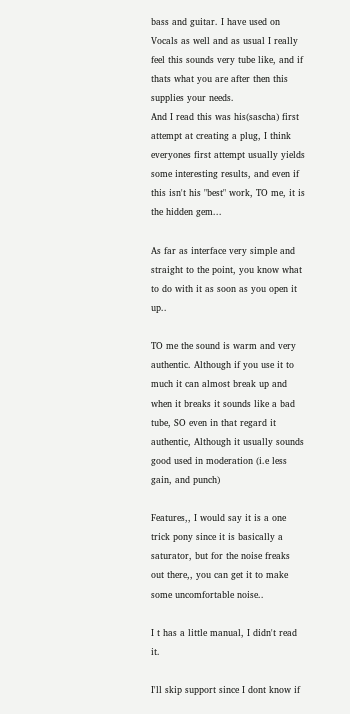bass and guitar. I have used on Vocals as well and as usual I really feel this sounds very tube like, and if thats what you are after then this supplies your needs.
And I read this was his(sascha) first attempt at creating a plug, I think everyones first attempt usually yields some interesting results, and even if this isn't his "best" work, TO me, it is the hidden gem...

As far as interface very simple and straight to the point, you know what to do with it as soon as you open it up..

TO me the sound is warm and very authentic. Although if you use it to much it can almost break up and when it breaks it sounds like a bad tube, SO even in that regard it authentic, Although it usually sounds good used in moderation (i.e less gain, and punch)

Features,, I would say it is a one trick pony since it is basically a saturator, but for the noise freaks out there,, you can get it to make some uncomfortable noise..

I t has a little manual, I didn't read it.

I'll skip support since I dont know if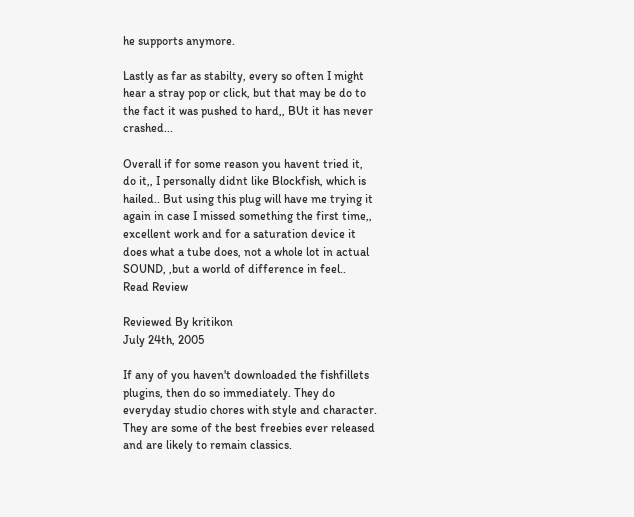he supports anymore.

Lastly as far as stabilty, every so often I might hear a stray pop or click, but that may be do to the fact it was pushed to hard,, BUt it has never crashed...

Overall if for some reason you havent tried it, do it,, I personally didnt like Blockfish, which is hailed.. But using this plug will have me trying it again in case I missed something the first time,, excellent work and for a saturation device it does what a tube does, not a whole lot in actual SOUND, ,but a world of difference in feel..
Read Review

Reviewed By kritikon
July 24th, 2005

If any of you haven't downloaded the fishfillets plugins, then do so immediately. They do everyday studio chores with style and character. They are some of the best freebies ever released and are likely to remain classics.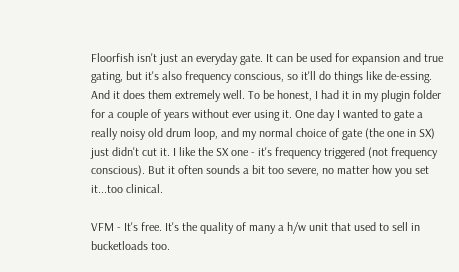Floorfish isn't just an everyday gate. It can be used for expansion and true gating, but it's also frequency conscious, so it'll do things like de-essing. And it does them extremely well. To be honest, I had it in my plugin folder for a couple of years without ever using it. One day I wanted to gate a really noisy old drum loop, and my normal choice of gate (the one in SX) just didn't cut it. I like the SX one - it's frequency triggered (not frequency conscious). But it often sounds a bit too severe, no matter how you set it...too clinical.

VFM - It's free. It's the quality of many a h/w unit that used to sell in bucketloads too.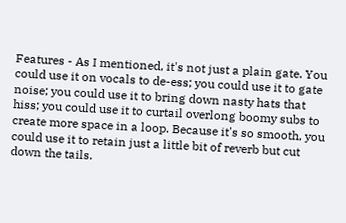Features - As I mentioned, it's not just a plain gate. You could use it on vocals to de-ess; you could use it to gate noise; you could use it to bring down nasty hats that hiss; you could use it to curtail overlong boomy subs to create more space in a loop. Because it's so smooth, you could use it to retain just a little bit of reverb but cut down the tails.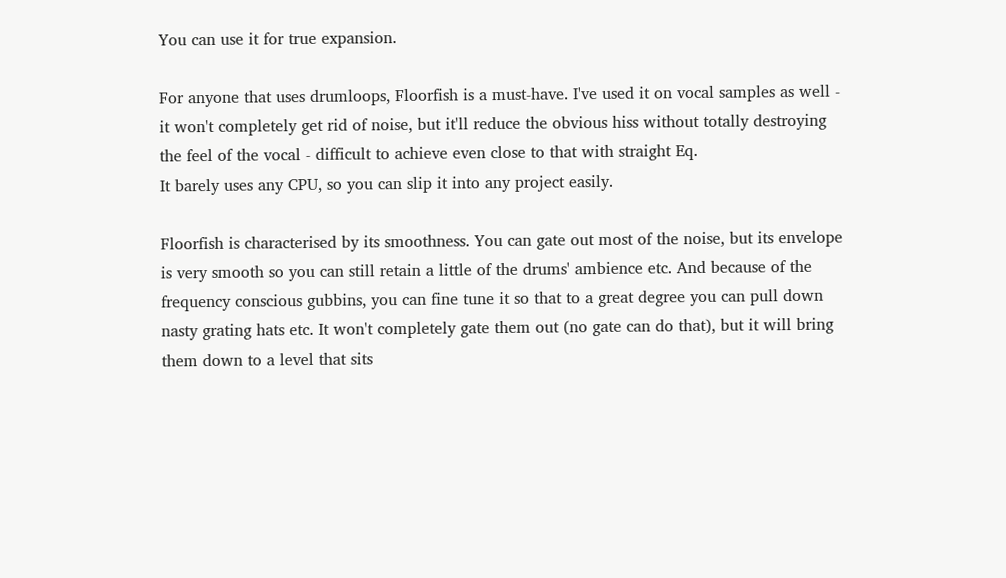You can use it for true expansion.

For anyone that uses drumloops, Floorfish is a must-have. I've used it on vocal samples as well - it won't completely get rid of noise, but it'll reduce the obvious hiss without totally destroying the feel of the vocal - difficult to achieve even close to that with straight Eq.
It barely uses any CPU, so you can slip it into any project easily.

Floorfish is characterised by its smoothness. You can gate out most of the noise, but its envelope is very smooth so you can still retain a little of the drums' ambience etc. And because of the frequency conscious gubbins, you can fine tune it so that to a great degree you can pull down nasty grating hats etc. It won't completely gate them out (no gate can do that), but it will bring them down to a level that sits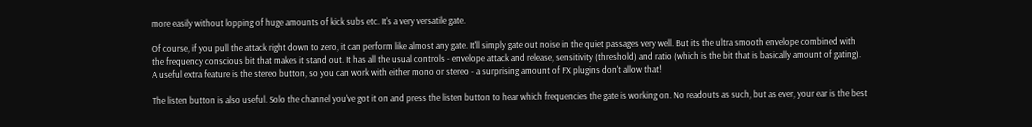more easily without lopping of huge amounts of kick subs etc. It's a very versatile gate.

Of course, if you pull the attack right down to zero, it can perform like almost any gate. It'll simply gate out noise in the quiet passages very well. But its the ultra smooth envelope combined with the frequency conscious bit that makes it stand out. It has all the usual controls - envelope attack and release, sensitivity (threshold) and ratio (which is the bit that is basically amount of gating). A useful extra feature is the stereo button, so you can work with either mono or stereo - a surprising amount of FX plugins don't allow that!

The listen button is also useful. Solo the channel you've got it on and press the listen button to hear which frequencies the gate is working on. No readouts as such, but as ever, your ear is the best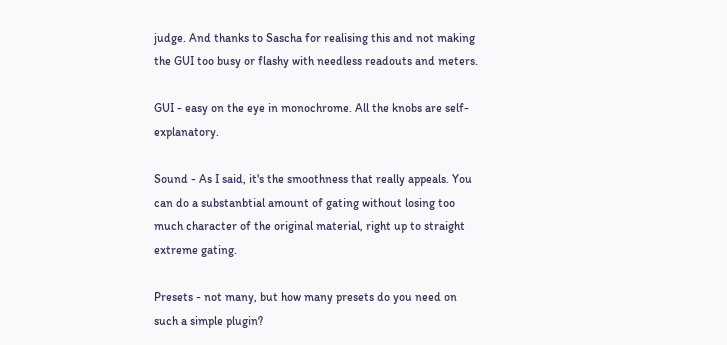judge. And thanks to Sascha for realising this and not making the GUI too busy or flashy with needless readouts and meters.

GUI - easy on the eye in monochrome. All the knobs are self-explanatory.

Sound - As I said, it's the smoothness that really appeals. You can do a substanbtial amount of gating without losing too much character of the original material, right up to straight extreme gating.

Presets - not many, but how many presets do you need on such a simple plugin?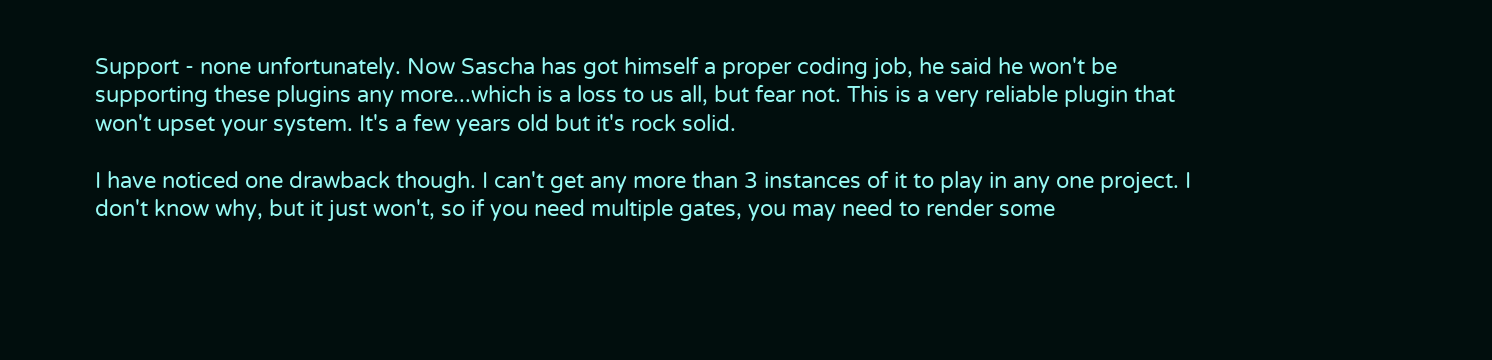Support - none unfortunately. Now Sascha has got himself a proper coding job, he said he won't be supporting these plugins any more...which is a loss to us all, but fear not. This is a very reliable plugin that won't upset your system. It's a few years old but it's rock solid.

I have noticed one drawback though. I can't get any more than 3 instances of it to play in any one project. I don't know why, but it just won't, so if you need multiple gates, you may need to render some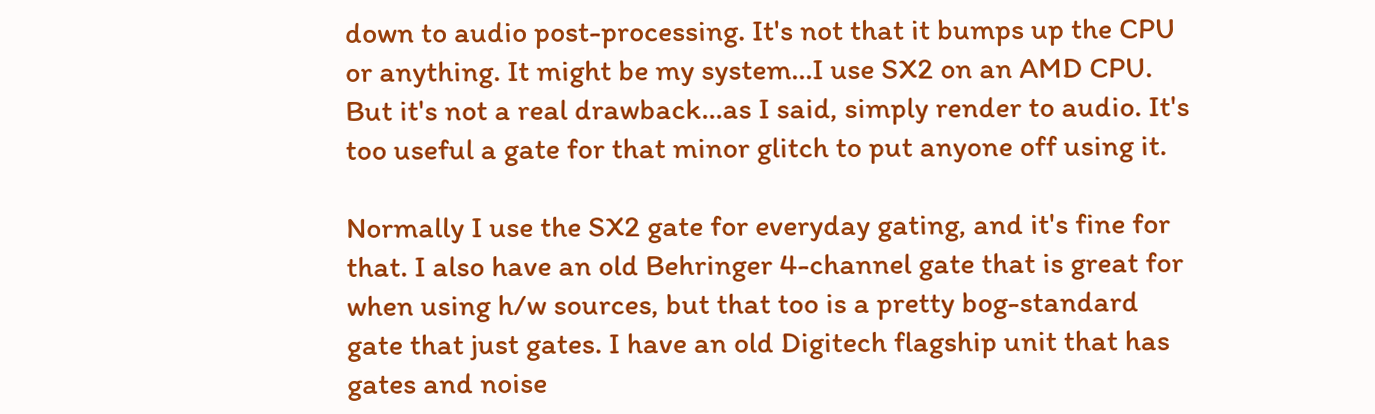down to audio post-processing. It's not that it bumps up the CPU or anything. It might be my system...I use SX2 on an AMD CPU. But it's not a real drawback...as I said, simply render to audio. It's too useful a gate for that minor glitch to put anyone off using it.

Normally I use the SX2 gate for everyday gating, and it's fine for that. I also have an old Behringer 4-channel gate that is great for when using h/w sources, but that too is a pretty bog-standard gate that just gates. I have an old Digitech flagship unit that has gates and noise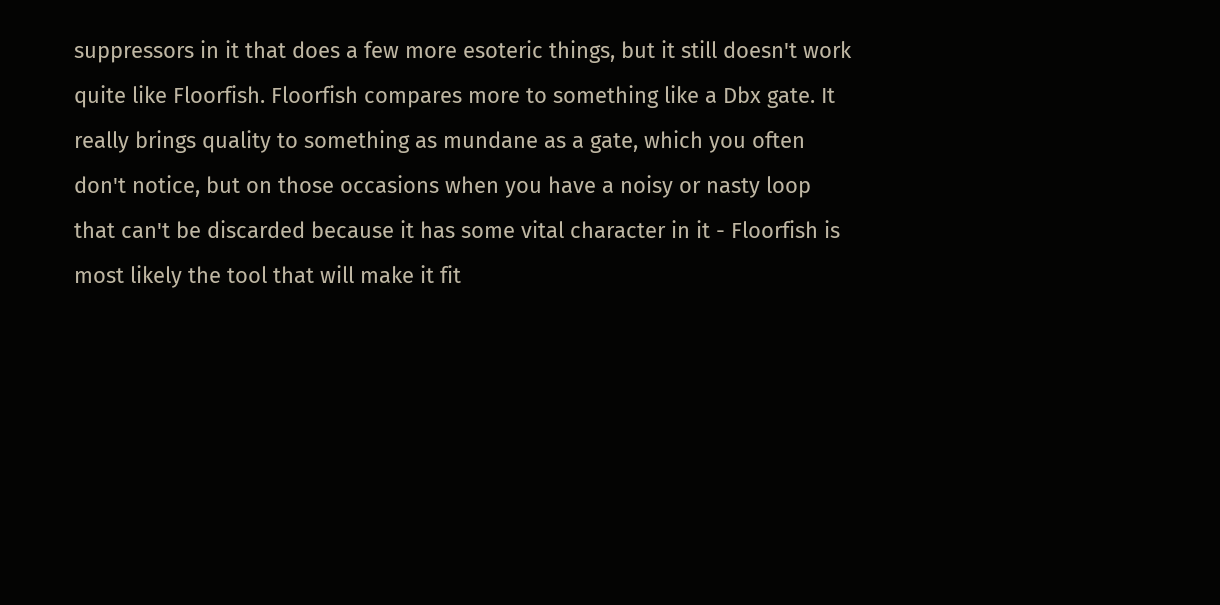suppressors in it that does a few more esoteric things, but it still doesn't work quite like Floorfish. Floorfish compares more to something like a Dbx gate. It really brings quality to something as mundane as a gate, which you often don't notice, but on those occasions when you have a noisy or nasty loop that can't be discarded because it has some vital character in it - Floorfish is most likely the tool that will make it fit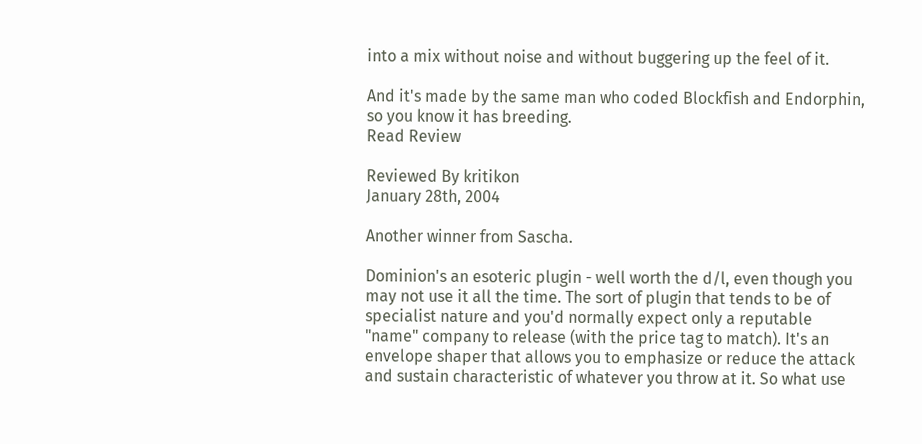into a mix without noise and without buggering up the feel of it.

And it's made by the same man who coded Blockfish and Endorphin, so you know it has breeding.
Read Review

Reviewed By kritikon
January 28th, 2004

Another winner from Sascha.

Dominion's an esoteric plugin - well worth the d/l, even though you may not use it all the time. The sort of plugin that tends to be of specialist nature and you'd normally expect only a reputable "name" company to release (with the price tag to match). It's an envelope shaper that allows you to emphasize or reduce the attack and sustain characteristic of whatever you throw at it. So what use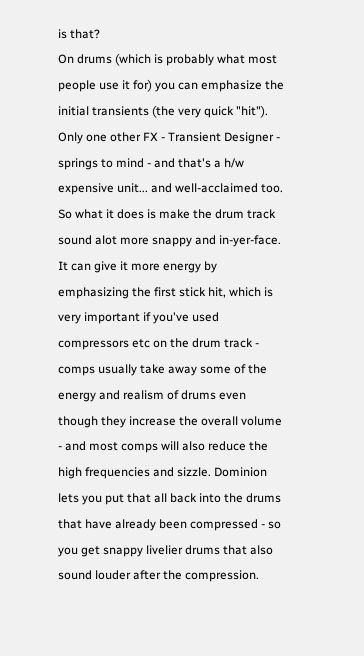is that?
On drums (which is probably what most people use it for) you can emphasize the initial transients (the very quick "hit"). Only one other FX - Transient Designer - springs to mind - and that's a h/w expensive unit... and well-acclaimed too. So what it does is make the drum track sound alot more snappy and in-yer-face. It can give it more energy by emphasizing the first stick hit, which is very important if you've used compressors etc on the drum track - comps usually take away some of the energy and realism of drums even though they increase the overall volume - and most comps will also reduce the high frequencies and sizzle. Dominion lets you put that all back into the drums that have already been compressed - so you get snappy livelier drums that also sound louder after the compression.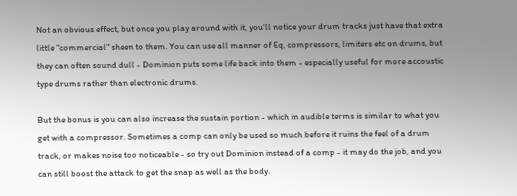Not an obvious effect, but once you play around with it, you'll notice your drum tracks just have that extra little "commercial" sheen to them. You can use all manner of Eq, compressors, limiters etc on drums, but they can often sound dull - Dominion puts some life back into them - especially useful for more accoustic type drums rather than electronic drums.

But the bonus is you can also increase the sustain portion - which in audible terms is similar to what you get with a compressor. Sometimes a comp can only be used so much before it ruins the feel of a drum track, or makes noise too noticeable - so try out Dominion instead of a comp - it may do the job, and you can still boost the attack to get the snap as well as the body.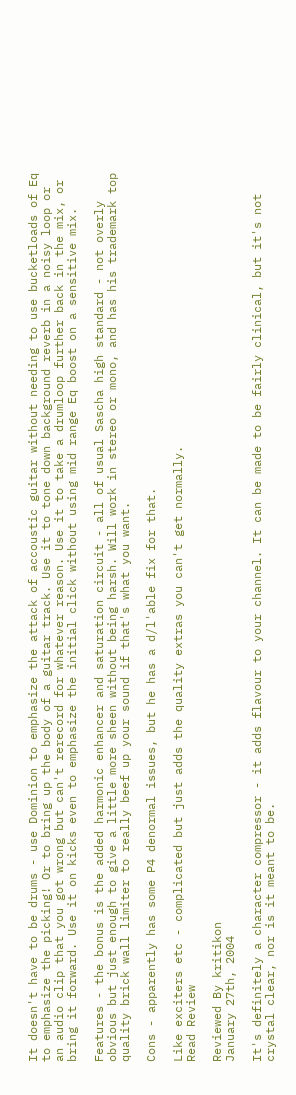It doesn't have to be drums - use Dominion to emphasize the attack of accoustic guitar without needing to use bucketloads of Eq to emphasize the picking! Or to bring up the body of a guitar track. Use it to tone down background reverb in a noisy loop or an audio clip that you got wrong but can't rerecord for whatever reason. Use it to take a drumloop further back in the mix, or bring it forward. Use it on kicks even to emphasize the initial click without using mid range Eq boost on a sensitive mix.

Features - the bonus is the added harmonic enhancer and saturation circuit - all of usual Sascha high standard - not overly obvious but just enough to give a little more sheen without being harsh. Will work in stereo or mono, and has his trademark top quality brick wall limiter to really beef up your sound if that's what you want.

Cons - apparently has some P4 denormal issues, but he has a d/l'able fix for that.

Like exciters etc - complicated but just adds the quality extras you can't get normally.
Read Review

Reviewed By kritikon
January 27th, 2004

It's definitely a character compressor - it adds flavour to your channel. It can be made to be fairly clinical, but it's not crystal clear, nor is it meant to be.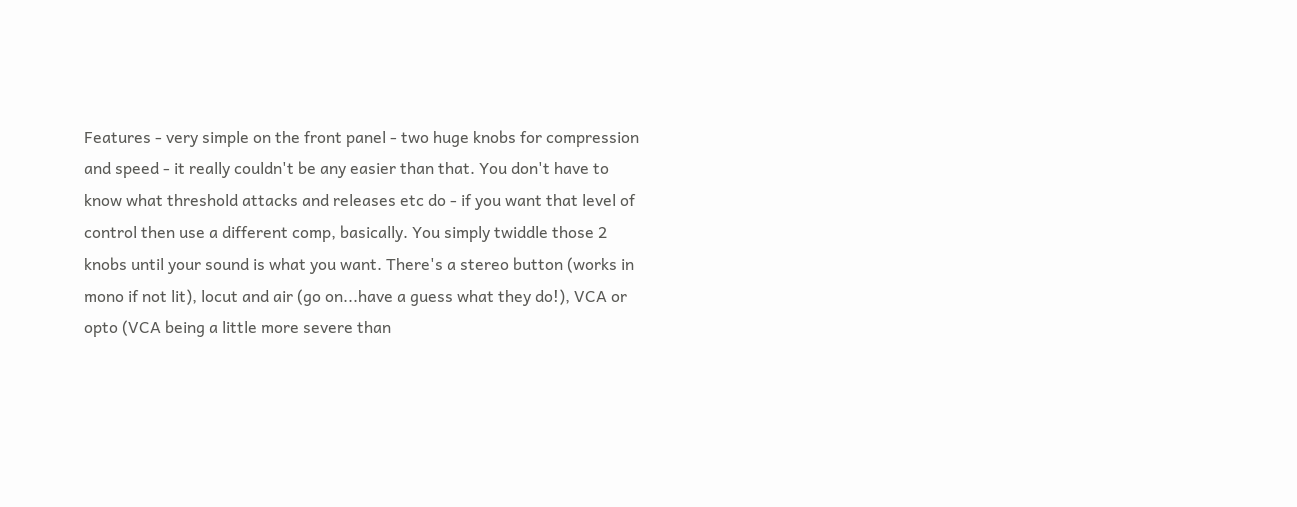Features - very simple on the front panel - two huge knobs for compression and speed - it really couldn't be any easier than that. You don't have to know what threshold attacks and releases etc do - if you want that level of control then use a different comp, basically. You simply twiddle those 2 knobs until your sound is what you want. There's a stereo button (works in mono if not lit), locut and air (go on...have a guess what they do!), VCA or opto (VCA being a little more severe than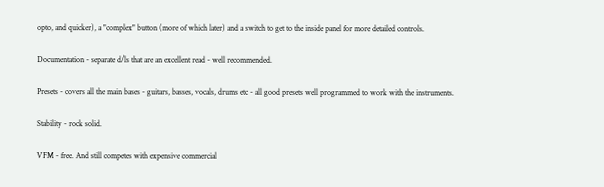opto, and quicker), a "complex" button (more of which later) and a switch to get to the inside panel for more detailed controls.

Documentation - separate d/ls that are an excellent read - well recommended.

Presets - covers all the main bases - guitars, basses, vocals, drums etc - all good presets well programmed to work with the instruments.

Stability - rock solid.

VFM - free. And still competes with expensive commercial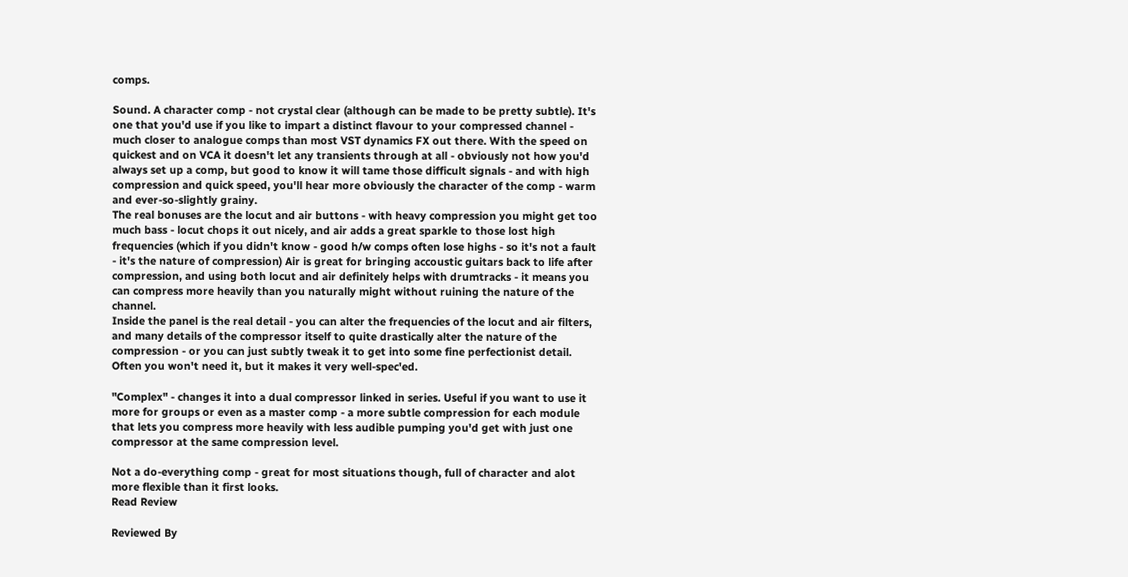comps.

Sound. A character comp - not crystal clear (although can be made to be pretty subtle). It's one that you'd use if you like to impart a distinct flavour to your compressed channel - much closer to analogue comps than most VST dynamics FX out there. With the speed on quickest and on VCA it doesn't let any transients through at all - obviously not how you'd always set up a comp, but good to know it will tame those difficult signals - and with high compression and quick speed, you'll hear more obviously the character of the comp - warm and ever-so-slightly grainy.
The real bonuses are the locut and air buttons - with heavy compression you might get too much bass - locut chops it out nicely, and air adds a great sparkle to those lost high frequencies (which if you didn't know - good h/w comps often lose highs - so it's not a fault - it's the nature of compression) Air is great for bringing accoustic guitars back to life after compression, and using both locut and air definitely helps with drumtracks - it means you can compress more heavily than you naturally might without ruining the nature of the channel.
Inside the panel is the real detail - you can alter the frequencies of the locut and air filters, and many details of the compressor itself to quite drastically alter the nature of the compression - or you can just subtly tweak it to get into some fine perfectionist detail. Often you won't need it, but it makes it very well-spec'ed.

"Complex" - changes it into a dual compressor linked in series. Useful if you want to use it more for groups or even as a master comp - a more subtle compression for each module that lets you compress more heavily with less audible pumping you'd get with just one compressor at the same compression level.

Not a do-everything comp - great for most situations though, full of character and alot more flexible than it first looks.
Read Review

Reviewed By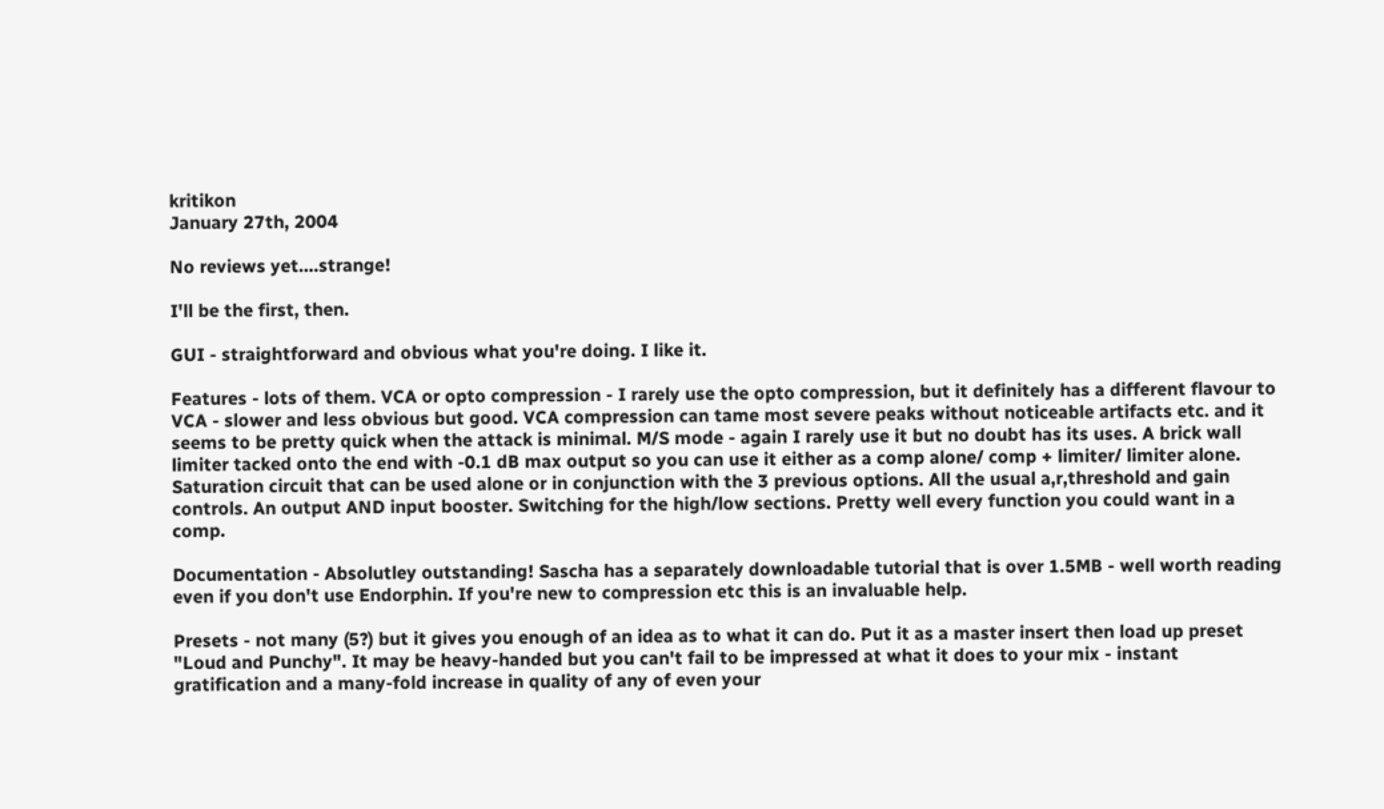kritikon
January 27th, 2004

No reviews yet....strange!

I'll be the first, then.

GUI - straightforward and obvious what you're doing. I like it.

Features - lots of them. VCA or opto compression - I rarely use the opto compression, but it definitely has a different flavour to VCA - slower and less obvious but good. VCA compression can tame most severe peaks without noticeable artifacts etc. and it seems to be pretty quick when the attack is minimal. M/S mode - again I rarely use it but no doubt has its uses. A brick wall limiter tacked onto the end with -0.1 dB max output so you can use it either as a comp alone/ comp + limiter/ limiter alone. Saturation circuit that can be used alone or in conjunction with the 3 previous options. All the usual a,r,threshold and gain controls. An output AND input booster. Switching for the high/low sections. Pretty well every function you could want in a comp.

Documentation - Absolutley outstanding! Sascha has a separately downloadable tutorial that is over 1.5MB - well worth reading even if you don't use Endorphin. If you're new to compression etc this is an invaluable help.

Presets - not many (5?) but it gives you enough of an idea as to what it can do. Put it as a master insert then load up preset "Loud and Punchy". It may be heavy-handed but you can't fail to be impressed at what it does to your mix - instant gratification and a many-fold increase in quality of any of even your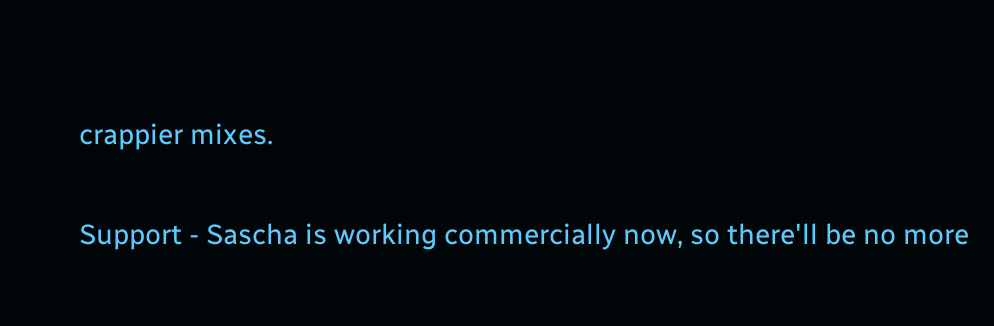crappier mixes.

Support - Sascha is working commercially now, so there'll be no more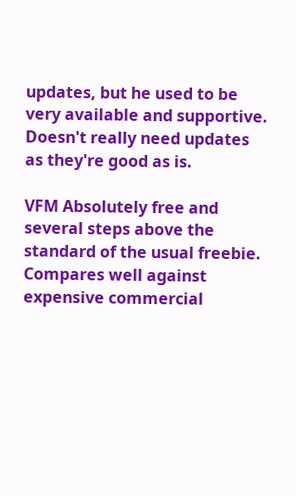updates, but he used to be very available and supportive. Doesn't really need updates as they're good as is.

VFM Absolutely free and several steps above the standard of the usual freebie. Compares well against expensive commercial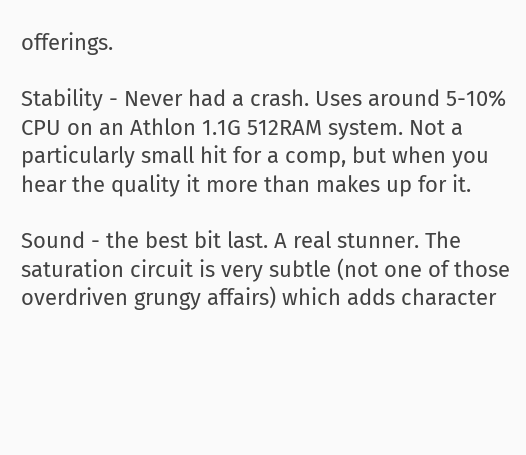offerings.

Stability - Never had a crash. Uses around 5-10% CPU on an Athlon 1.1G 512RAM system. Not a particularly small hit for a comp, but when you hear the quality it more than makes up for it.

Sound - the best bit last. A real stunner. The saturation circuit is very subtle (not one of those overdriven grungy affairs) which adds character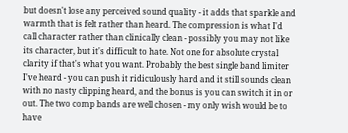but doesn't lose any perceived sound quality - it adds that sparkle and warmth that is felt rather than heard. The compression is what I'd call character rather than clinically clean - possibly you may not like its character, but it's difficult to hate. Not one for absolute crystal clarity if that's what you want. Probably the best single band limiter I've heard - you can push it ridiculously hard and it still sounds clean with no nasty clipping heard, and the bonus is you can switch it in or out. The two comp bands are well chosen - my only wish would be to have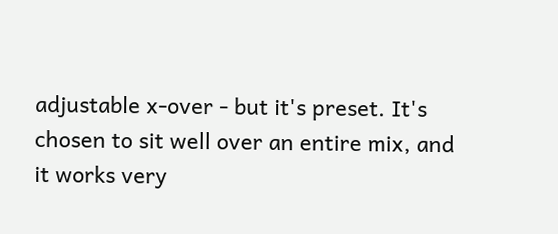adjustable x-over - but it's preset. It's chosen to sit well over an entire mix, and it works very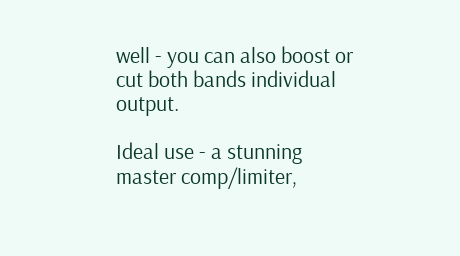well - you can also boost or cut both bands individual output.

Ideal use - a stunning master comp/limiter,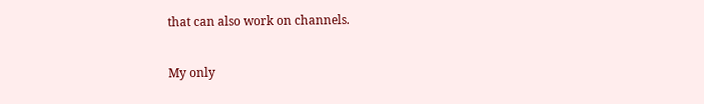that can also work on channels.

My only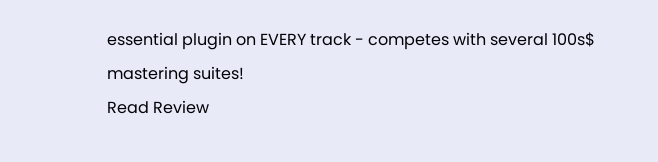essential plugin on EVERY track - competes with several 100s$ mastering suites!
Read Review